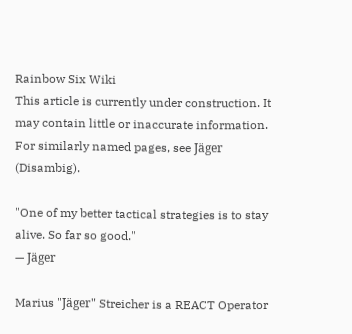Rainbow Six Wiki
This article is currently under construction. It may contain little or inaccurate information.
For similarly named pages, see Jäger (Disambig).

"One of my better tactical strategies is to stay alive. So far so good."
— Jäger

Marius "Jäger" Streicher is a REACT Operator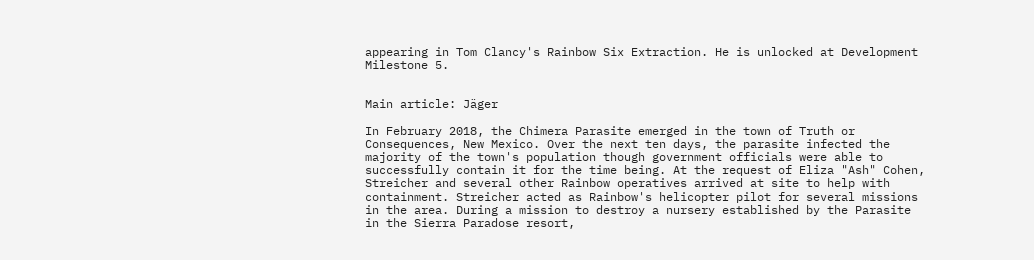appearing in Tom Clancy's Rainbow Six Extraction. He is unlocked at Development Milestone 5.


Main article: Jäger

In February 2018, the Chimera Parasite emerged in the town of Truth or Consequences, New Mexico. Over the next ten days, the parasite infected the majority of the town's population though government officials were able to successfully contain it for the time being. At the request of Eliza "Ash" Cohen, Streicher and several other Rainbow operatives arrived at site to help with containment. Streicher acted as Rainbow's helicopter pilot for several missions in the area. During a mission to destroy a nursery established by the Parasite in the Sierra Paradose resort,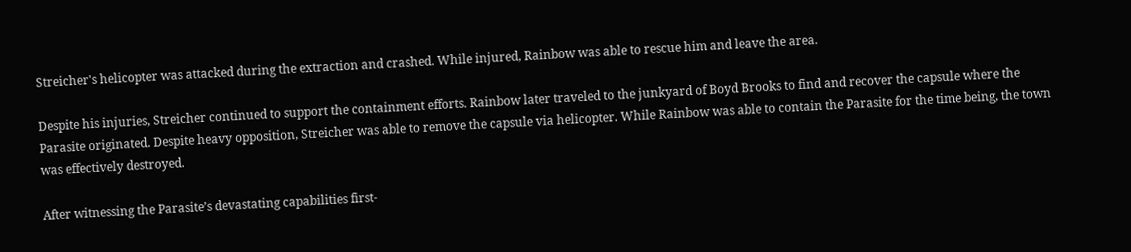Streicher's helicopter was attacked during the extraction and crashed. While injured, Rainbow was able to rescue him and leave the area.

Despite his injuries, Streicher continued to support the containment efforts. Rainbow later traveled to the junkyard of Boyd Brooks to find and recover the capsule where the Parasite originated. Despite heavy opposition, Streicher was able to remove the capsule via helicopter. While Rainbow was able to contain the Parasite for the time being, the town was effectively destroyed.

After witnessing the Parasite’s devastating capabilities first-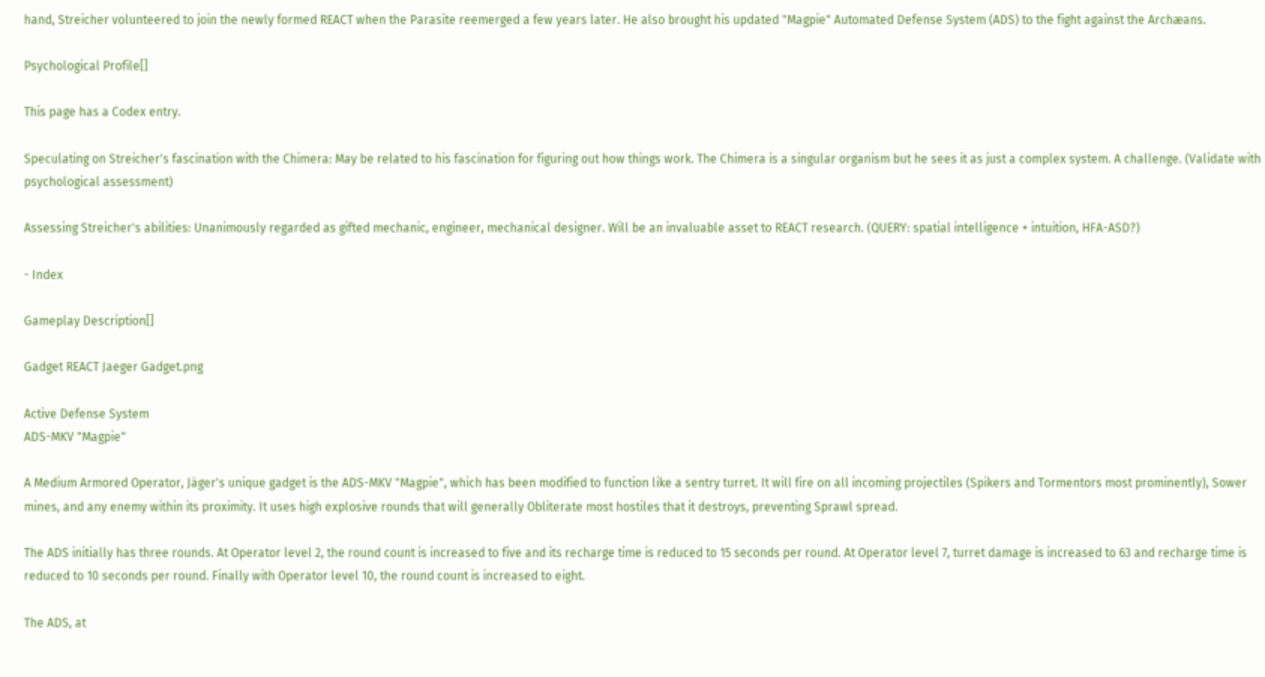hand, Streicher volunteered to join the newly formed REACT when the Parasite reemerged a few years later. He also brought his updated "Magpie" Automated Defense System (ADS) to the fight against the Archæans.

Psychological Profile[]

This page has a Codex entry.

Speculating on Streicher's fascination with the Chimera: May be related to his fascination for figuring out how things work. The Chimera is a singular organism but he sees it as just a complex system. A challenge. (Validate with psychological assessment)

Assessing Streicher's abilities: Unanimously regarded as gifted mechanic, engineer, mechanical designer. Will be an invaluable asset to REACT research. (QUERY: spatial intelligence + intuition, HFA-ASD?)

- Index

Gameplay Description[]

Gadget REACT Jaeger Gadget.png

Active Defense System
ADS-MKV "Magpie"

A Medium Armored Operator, Jäger's unique gadget is the ADS-MKV "Magpie", which has been modified to function like a sentry turret. It will fire on all incoming projectiles (Spikers and Tormentors most prominently), Sower mines, and any enemy within its proximity. It uses high explosive rounds that will generally Obliterate most hostiles that it destroys, preventing Sprawl spread.

The ADS initially has three rounds. At Operator level 2, the round count is increased to five and its recharge time is reduced to 15 seconds per round. At Operator level 7, turret damage is increased to 63 and recharge time is reduced to 10 seconds per round. Finally with Operator level 10, the round count is increased to eight.

The ADS, at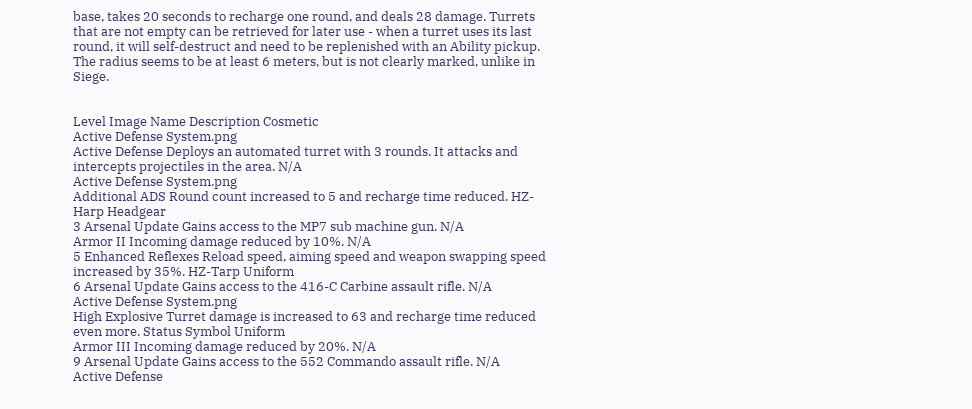base, takes 20 seconds to recharge one round, and deals 28 damage. Turrets that are not empty can be retrieved for later use - when a turret uses its last round, it will self-destruct and need to be replenished with an Ability pickup. The radius seems to be at least 6 meters, but is not clearly marked, unlike in Siege.


Level Image Name Description Cosmetic
Active Defense System.png
Active Defense Deploys an automated turret with 3 rounds. It attacks and intercepts projectiles in the area. N/A
Active Defense System.png
Additional ADS Round count increased to 5 and recharge time reduced. HZ-Harp Headgear
3 Arsenal Update Gains access to the MP7 sub machine gun. N/A
Armor II Incoming damage reduced by 10%. N/A
5 Enhanced Reflexes Reload speed, aiming speed and weapon swapping speed increased by 35%. HZ-Tarp Uniform
6 Arsenal Update Gains access to the 416-C Carbine assault rifle. N/A
Active Defense System.png
High Explosive Turret damage is increased to 63 and recharge time reduced even more. Status Symbol Uniform
Armor III Incoming damage reduced by 20%. N/A
9 Arsenal Update Gains access to the 552 Commando assault rifle. N/A
Active Defense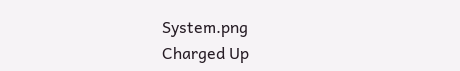System.png
Charged Up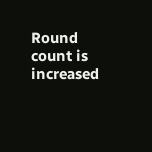Round count is increased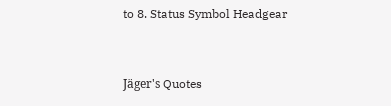to 8. Status Symbol Headgear


Jäger's Quotes